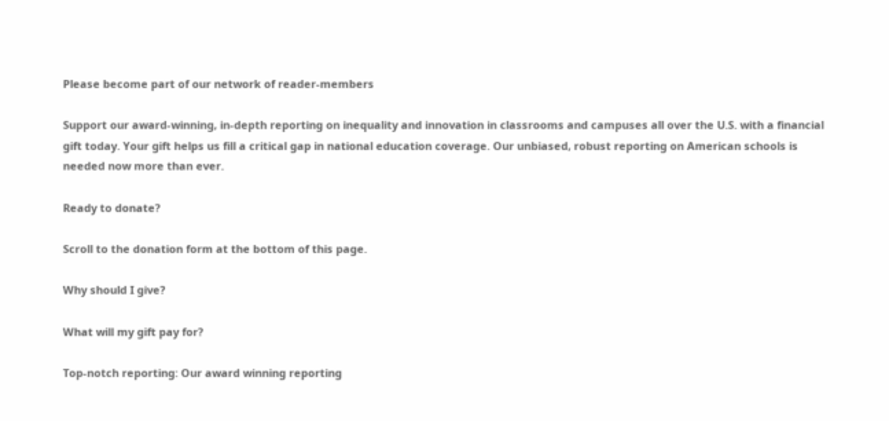Please become part of our network of reader-members

Support our award-winning, in-depth reporting on inequality and innovation in classrooms and campuses all over the U.S. with a financial gift today. Your gift helps us fill a critical gap in national education coverage. Our unbiased, robust reporting on American schools is needed now more than ever.

Ready to donate?

Scroll to the donation form at the bottom of this page.

Why should I give?

What will my gift pay for?

Top-notch reporting: Our award winning reporting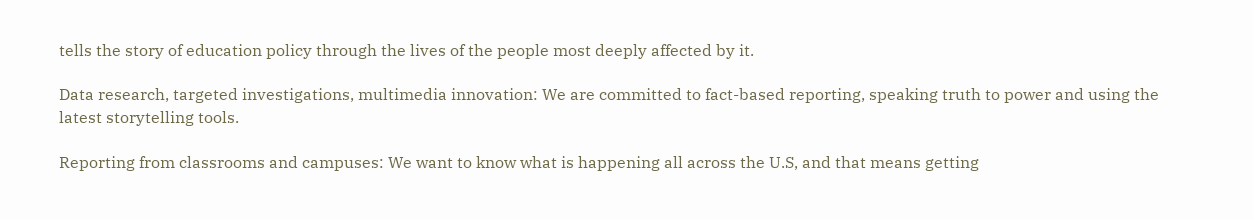tells the story of education policy through the lives of the people most deeply affected by it.

Data research, targeted investigations, multimedia innovation: We are committed to fact-based reporting, speaking truth to power and using the latest storytelling tools.

Reporting from classrooms and campuses: We want to know what is happening all across the U.S, and that means getting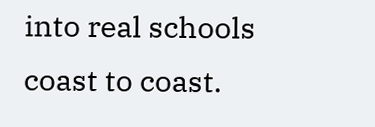into real schools coast to coast.